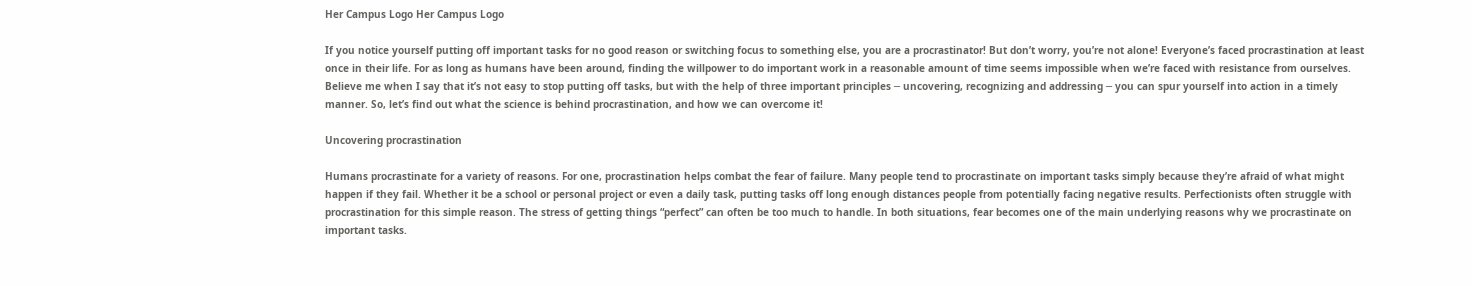Her Campus Logo Her Campus Logo

If you notice yourself putting off important tasks for no good reason or switching focus to something else, you are a procrastinator! But don’t worry, you’re not alone! Everyone’s faced procrastination at least once in their life. For as long as humans have been around, finding the willpower to do important work in a reasonable amount of time seems impossible when we’re faced with resistance from ourselves. Believe me when I say that it’s not easy to stop putting off tasks, but with the help of three important principles ─ uncovering, recognizing and addressing ─ you can spur yourself into action in a timely manner. So, let’s find out what the science is behind procrastination, and how we can overcome it!

Uncovering procrastination

Humans procrastinate for a variety of reasons. For one, procrastination helps combat the fear of failure. Many people tend to procrastinate on important tasks simply because they’re afraid of what might happen if they fail. Whether it be a school or personal project or even a daily task, putting tasks off long enough distances people from potentially facing negative results. Perfectionists often struggle with procrastination for this simple reason. The stress of getting things “perfect” can often be too much to handle. In both situations, fear becomes one of the main underlying reasons why we procrastinate on important tasks.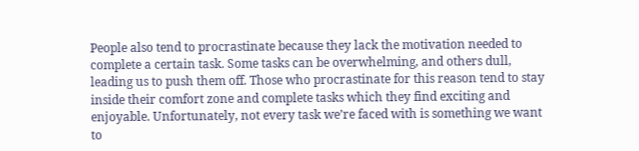People also tend to procrastinate because they lack the motivation needed to complete a certain task. Some tasks can be overwhelming, and others dull, leading us to push them off. Those who procrastinate for this reason tend to stay inside their comfort zone and complete tasks which they find exciting and enjoyable. Unfortunately, not every task we’re faced with is something we want to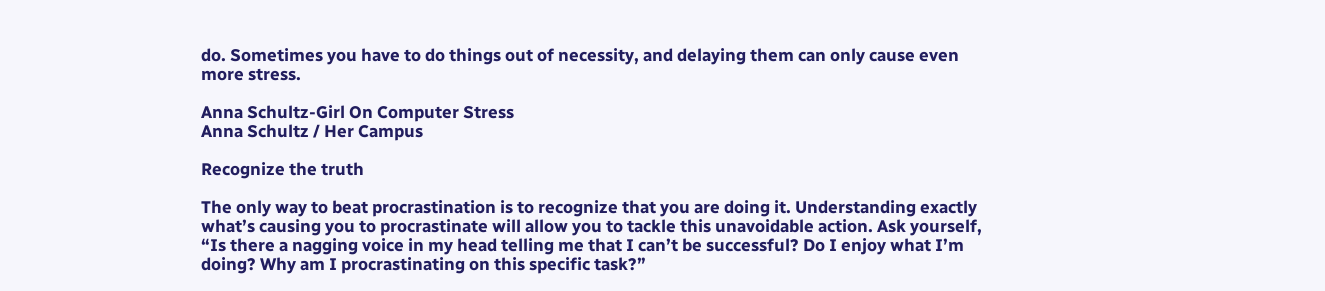do. Sometimes you have to do things out of necessity, and delaying them can only cause even more stress.

Anna Schultz-Girl On Computer Stress
Anna Schultz / Her Campus

Recognize the truth

The only way to beat procrastination is to recognize that you are doing it. Understanding exactly what’s causing you to procrastinate will allow you to tackle this unavoidable action. Ask yourself, “Is there a nagging voice in my head telling me that I can’t be successful? Do I enjoy what I’m doing? Why am I procrastinating on this specific task?”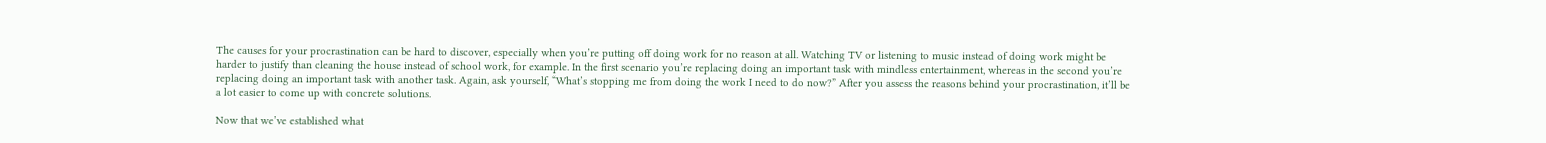The causes for your procrastination can be hard to discover, especially when you’re putting off doing work for no reason at all. Watching TV or listening to music instead of doing work might be harder to justify than cleaning the house instead of school work, for example. In the first scenario you’re replacing doing an important task with mindless entertainment, whereas in the second you’re replacing doing an important task with another task. Again, ask yourself, “What’s stopping me from doing the work I need to do now?” After you assess the reasons behind your procrastination, it’ll be a lot easier to come up with concrete solutions.

Now that we’ve established what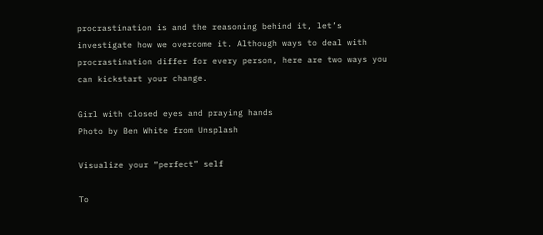procrastination is and the reasoning behind it, let’s investigate how we overcome it. Although ways to deal with procrastination differ for every person, here are two ways you can kickstart your change.

Girl with closed eyes and praying hands
Photo by Ben White from Unsplash

Visualize your “perfect” self

To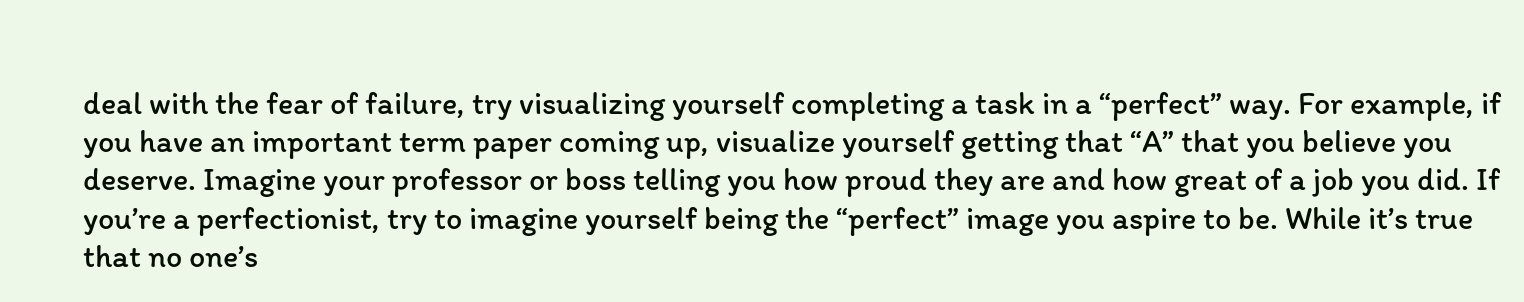deal with the fear of failure, try visualizing yourself completing a task in a “perfect” way. For example, if you have an important term paper coming up, visualize yourself getting that “A” that you believe you deserve. Imagine your professor or boss telling you how proud they are and how great of a job you did. If you’re a perfectionist, try to imagine yourself being the “perfect” image you aspire to be. While it’s true that no one’s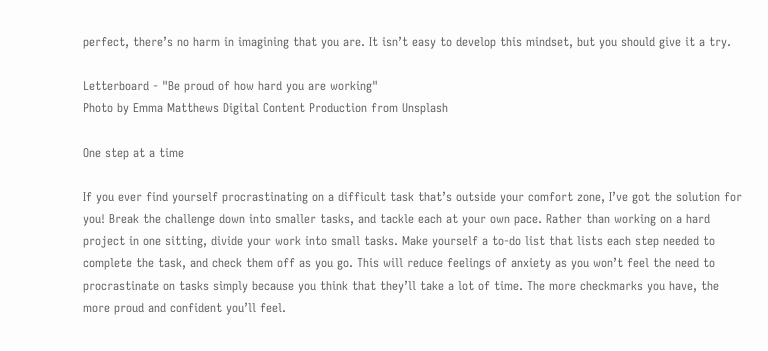perfect, there’s no harm in imagining that you are. It isn’t easy to develop this mindset, but you should give it a try.

Letterboard - "Be proud of how hard you are working"
Photo by Emma Matthews Digital Content Production from Unsplash

One step at a time

If you ever find yourself procrastinating on a difficult task that’s outside your comfort zone, I’ve got the solution for you! Break the challenge down into smaller tasks, and tackle each at your own pace. Rather than working on a hard project in one sitting, divide your work into small tasks. Make yourself a to-do list that lists each step needed to complete the task, and check them off as you go. This will reduce feelings of anxiety as you won’t feel the need to procrastinate on tasks simply because you think that they’ll take a lot of time. The more checkmarks you have, the more proud and confident you’ll feel.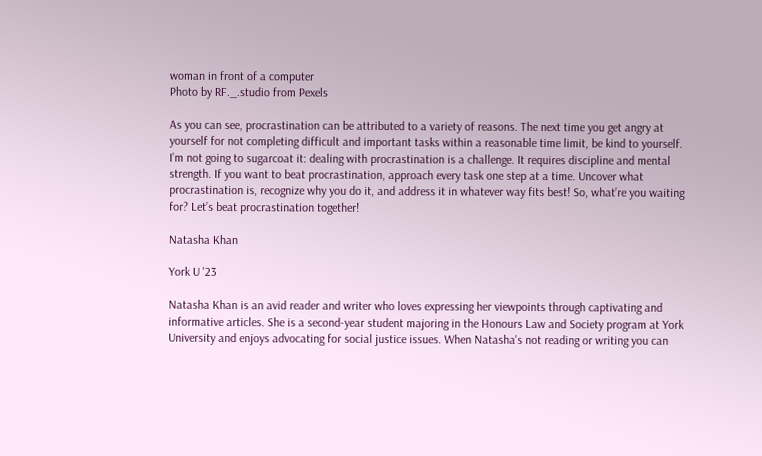woman in front of a computer
Photo by RF._.studio from Pexels

As you can see, procrastination can be attributed to a variety of reasons. The next time you get angry at yourself for not completing difficult and important tasks within a reasonable time limit, be kind to yourself. I’m not going to sugarcoat it: dealing with procrastination is a challenge. It requires discipline and mental strength. If you want to beat procrastination, approach every task one step at a time. Uncover what procrastination is, recognize why you do it, and address it in whatever way fits best! So, what’re you waiting for? Let’s beat procrastination together!

Natasha Khan

York U '23

Natasha Khan is an avid reader and writer who loves expressing her viewpoints through captivating and informative articles. She is a second-year student majoring in the Honours Law and Society program at York University and enjoys advocating for social justice issues. When Natasha's not reading or writing you can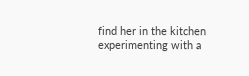find her in the kitchen experimenting with a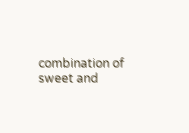combination of sweet and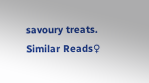savoury treats.
Similar Reads♀